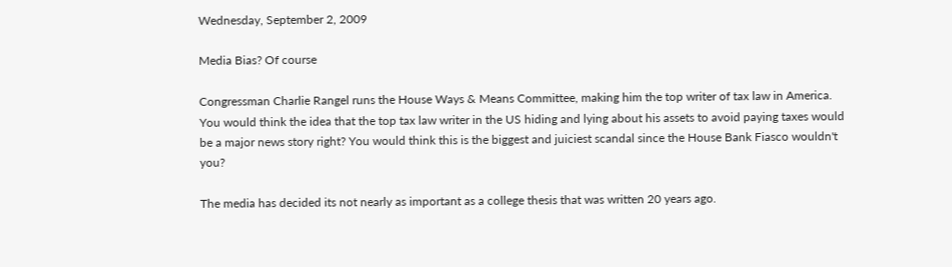Wednesday, September 2, 2009

Media Bias? Of course

Congressman Charlie Rangel runs the House Ways & Means Committee, making him the top writer of tax law in America. You would think the idea that the top tax law writer in the US hiding and lying about his assets to avoid paying taxes would be a major news story right? You would think this is the biggest and juiciest scandal since the House Bank Fiasco wouldn't you?

The media has decided its not nearly as important as a college thesis that was written 20 years ago.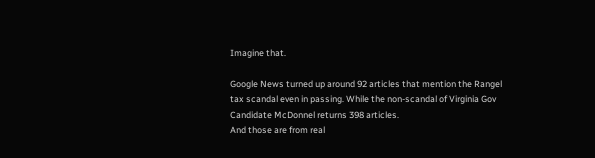Imagine that.

Google News turned up around 92 articles that mention the Rangel tax scandal even in passing. While the non-scandal of Virginia Gov Candidate McDonnel returns 398 articles.
And those are from real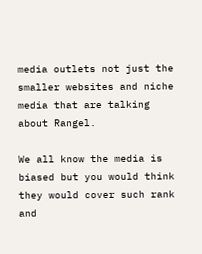media outlets not just the smaller websites and niche media that are talking about Rangel.

We all know the media is biased but you would think they would cover such rank and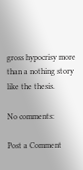gross hypocrisy more than a nothing story like the thesis.

No comments:

Post a Comment